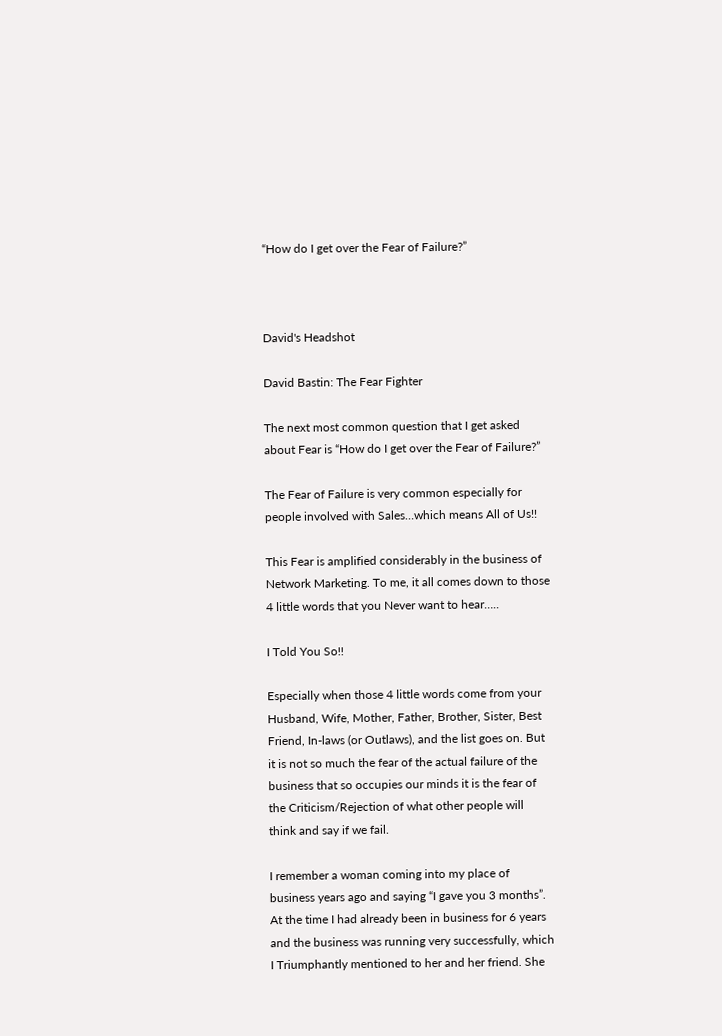“How do I get over the Fear of Failure?”



David's Headshot

David Bastin: The Fear Fighter

The next most common question that I get asked about Fear is “How do I get over the Fear of Failure?”

The Fear of Failure is very common especially for people involved with Sales…which means All of Us!!

This Fear is amplified considerably in the business of Network Marketing. To me, it all comes down to those 4 little words that you Never want to hear…..

I Told You So!!

Especially when those 4 little words come from your Husband, Wife, Mother, Father, Brother, Sister, Best Friend, In-laws (or Outlaws), and the list goes on. But it is not so much the fear of the actual failure of the business that so occupies our minds it is the fear of the Criticism/Rejection of what other people will think and say if we fail.

I remember a woman coming into my place of business years ago and saying “I gave you 3 months”. At the time I had already been in business for 6 years and the business was running very successfully, which I Triumphantly mentioned to her and her friend. She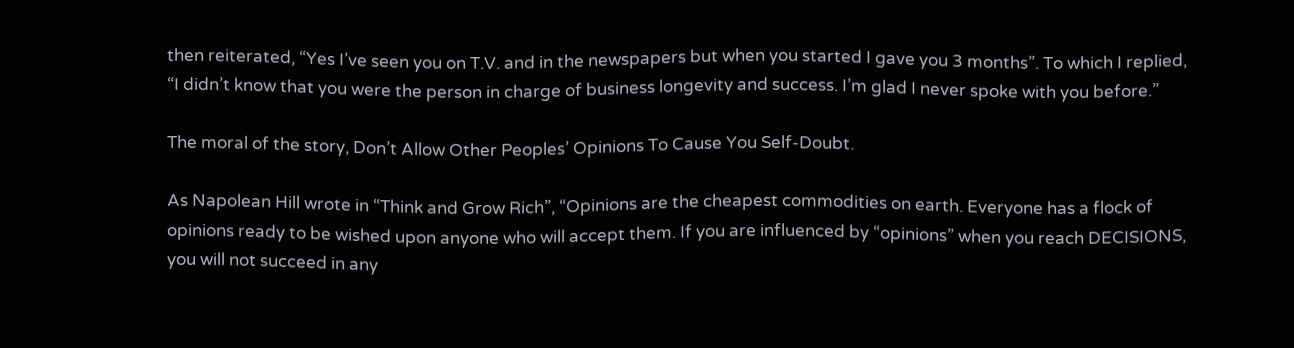then reiterated, “Yes I’ve seen you on T.V. and in the newspapers but when you started I gave you 3 months”. To which I replied, “I didn’t know that you were the person in charge of business longevity and success. I’m glad I never spoke with you before.”

The moral of the story, Don’t Allow Other Peoples’ Opinions To Cause You Self-Doubt.

As Napolean Hill wrote in “Think and Grow Rich”, “Opinions are the cheapest commodities on earth. Everyone has a flock of opinions ready to be wished upon anyone who will accept them. If you are influenced by “opinions” when you reach DECISIONS, you will not succeed in any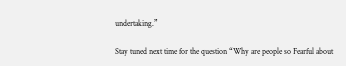undertaking.”

Stay tuned next time for the question “Why are people so Fearful about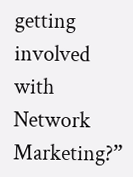getting involved with Network Marketing?”